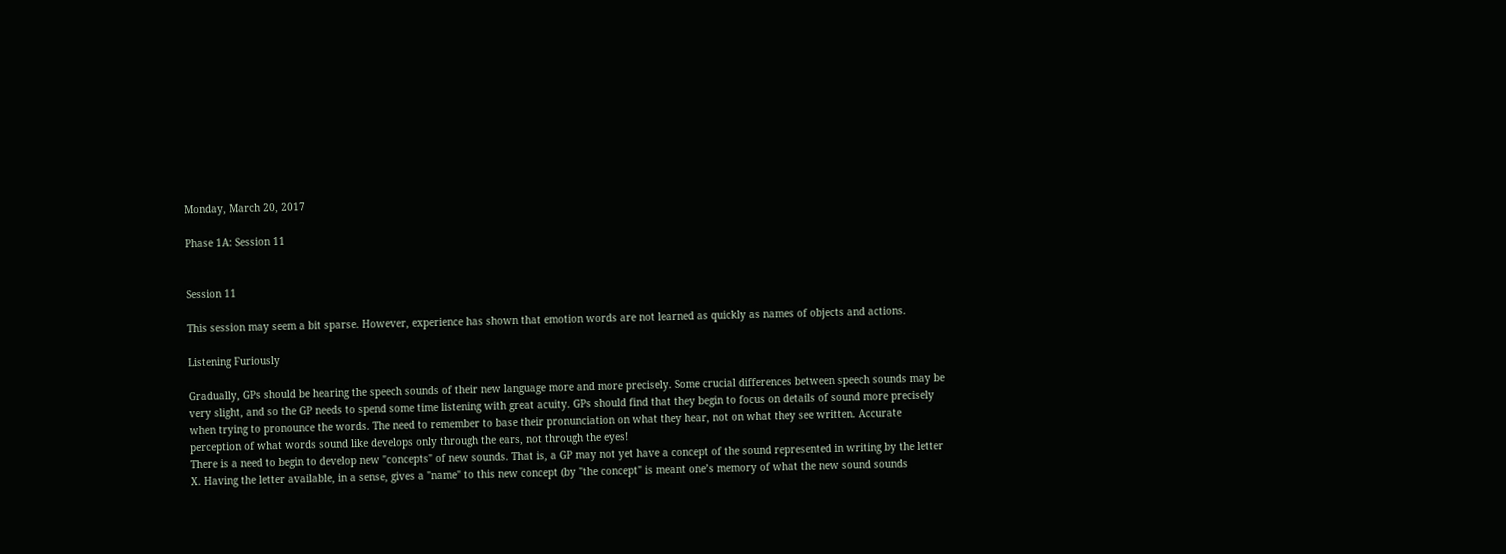Monday, March 20, 2017

Phase 1A: Session 11


Session 11

This session may seem a bit sparse. However, experience has shown that emotion words are not learned as quickly as names of objects and actions.

Listening Furiously

Gradually, GPs should be hearing the speech sounds of their new language more and more precisely. Some crucial differences between speech sounds may be very slight, and so the GP needs to spend some time listening with great acuity. GPs should find that they begin to focus on details of sound more precisely when trying to pronounce the words. The need to remember to base their pronunciation on what they hear, not on what they see written. Accurate perception of what words sound like develops only through the ears, not through the eyes!
There is a need to begin to develop new "concepts" of new sounds. That is, a GP may not yet have a concept of the sound represented in writing by the letter X. Having the letter available, in a sense, gives a "name" to this new concept (by "the concept" is meant one’s memory of what the new sound sounds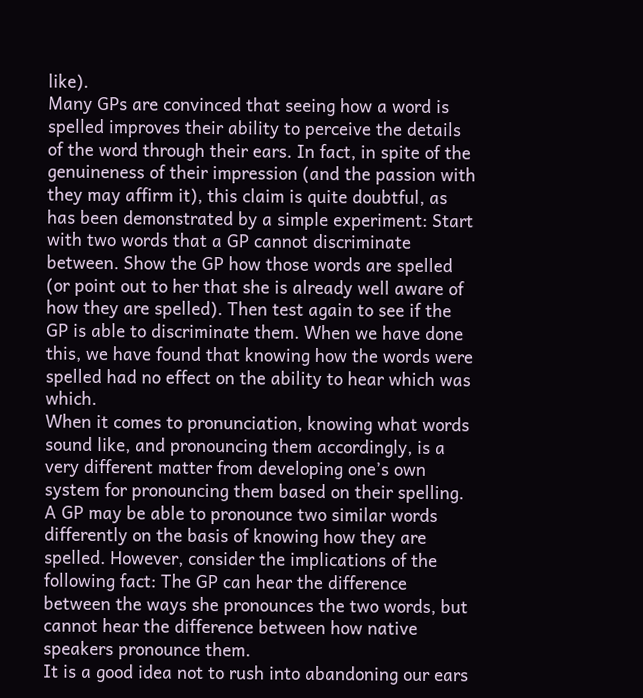like).
Many GPs are convinced that seeing how a word is spelled improves their ability to perceive the details of the word through their ears. In fact, in spite of the genuineness of their impression (and the passion with they may affirm it), this claim is quite doubtful, as has been demonstrated by a simple experiment: Start with two words that a GP cannot discriminate between. Show the GP how those words are spelled (or point out to her that she is already well aware of how they are spelled). Then test again to see if the GP is able to discriminate them. When we have done this, we have found that knowing how the words were spelled had no effect on the ability to hear which was which.
When it comes to pronunciation, knowing what words sound like, and pronouncing them accordingly, is a very different matter from developing one’s own system for pronouncing them based on their spelling. A GP may be able to pronounce two similar words differently on the basis of knowing how they are spelled. However, consider the implications of the following fact: The GP can hear the difference between the ways she pronounces the two words, but cannot hear the difference between how native speakers pronounce them.
It is a good idea not to rush into abandoning our ears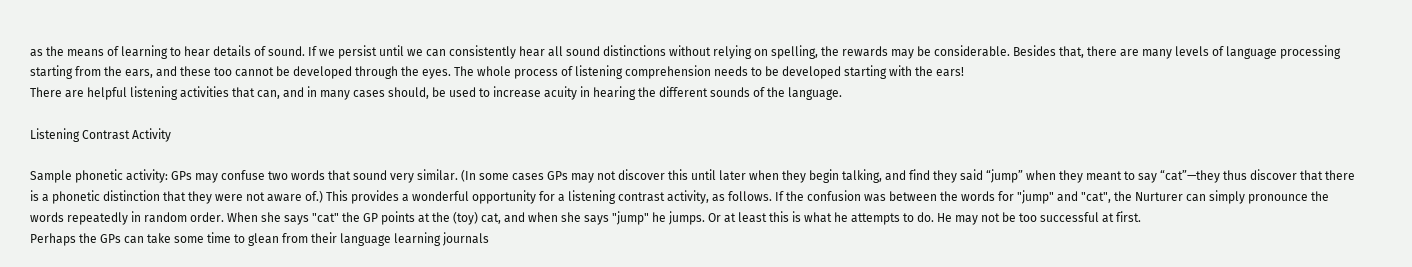as the means of learning to hear details of sound. If we persist until we can consistently hear all sound distinctions without relying on spelling, the rewards may be considerable. Besides that, there are many levels of language processing starting from the ears, and these too cannot be developed through the eyes. The whole process of listening comprehension needs to be developed starting with the ears!
There are helpful listening activities that can, and in many cases should, be used to increase acuity in hearing the different sounds of the language.

Listening Contrast Activity

Sample phonetic activity: GPs may confuse two words that sound very similar. (In some cases GPs may not discover this until later when they begin talking, and find they said “jump” when they meant to say “cat”—they thus discover that there is a phonetic distinction that they were not aware of.) This provides a wonderful opportunity for a listening contrast activity, as follows. If the confusion was between the words for "jump" and "cat", the Nurturer can simply pronounce the words repeatedly in random order. When she says "cat" the GP points at the (toy) cat, and when she says "jump" he jumps. Or at least this is what he attempts to do. He may not be too successful at first.
Perhaps the GPs can take some time to glean from their language learning journals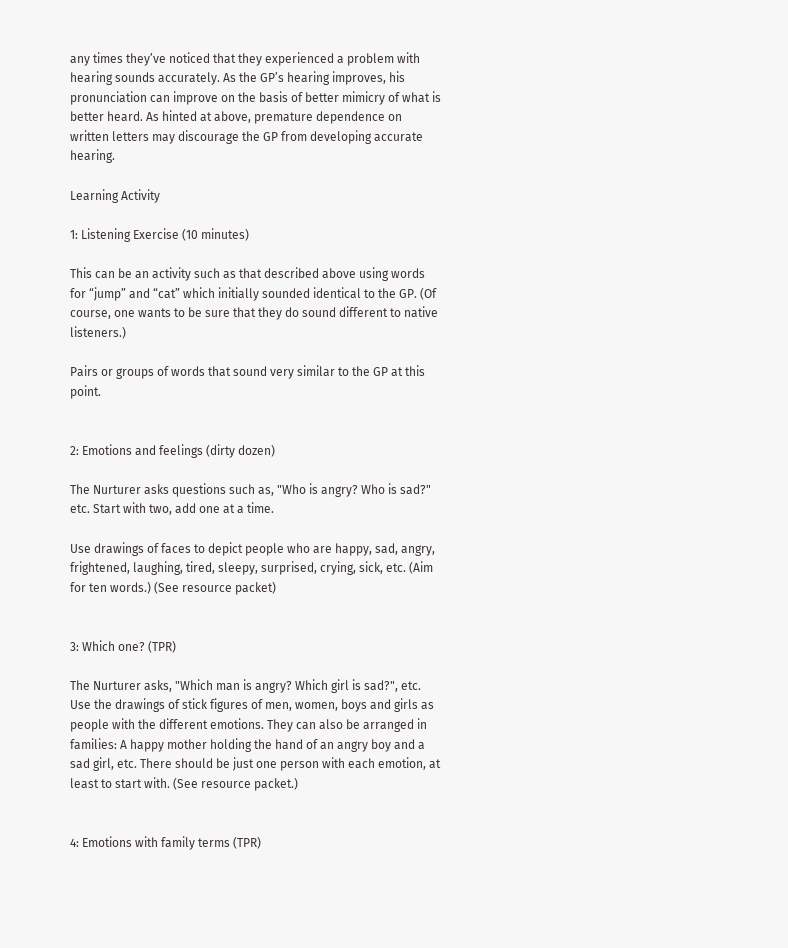any times they’ve noticed that they experienced a problem with hearing sounds accurately. As the GP’s hearing improves, his pronunciation can improve on the basis of better mimicry of what is better heard. As hinted at above, premature dependence on written letters may discourage the GP from developing accurate hearing.

Learning Activity

1: Listening Exercise (10 minutes)

This can be an activity such as that described above using words for “jump” and “cat” which initially sounded identical to the GP. (Of course, one wants to be sure that they do sound different to native listeners.)

Pairs or groups of words that sound very similar to the GP at this point.


2: Emotions and feelings (dirty dozen)

The Nurturer asks questions such as, "Who is angry? Who is sad?" etc. Start with two, add one at a time.

Use drawings of faces to depict people who are happy, sad, angry, frightened, laughing, tired, sleepy, surprised, crying, sick, etc. (Aim for ten words.) (See resource packet)


3: Which one? (TPR)

The Nurturer asks, "Which man is angry? Which girl is sad?", etc.
Use the drawings of stick figures of men, women, boys and girls as people with the different emotions. They can also be arranged in families: A happy mother holding the hand of an angry boy and a sad girl, etc. There should be just one person with each emotion, at least to start with. (See resource packet.)


4: Emotions with family terms (TPR)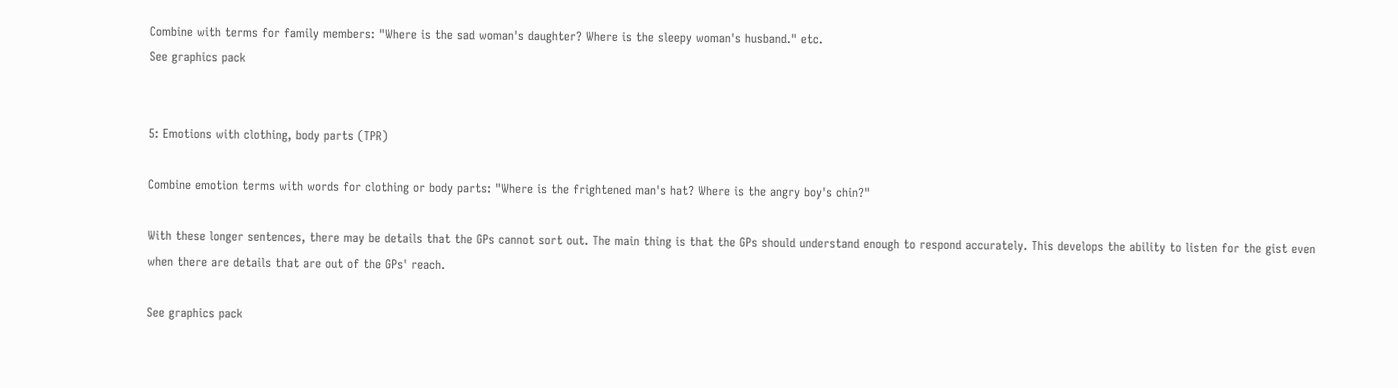Combine with terms for family members: "Where is the sad woman's daughter? Where is the sleepy woman's husband." etc.
See graphics pack


5: Emotions with clothing, body parts (TPR)

Combine emotion terms with words for clothing or body parts: "Where is the frightened man's hat? Where is the angry boy's chin?"

With these longer sentences, there may be details that the GPs cannot sort out. The main thing is that the GPs should understand enough to respond accurately. This develops the ability to listen for the gist even when there are details that are out of the GPs' reach.

See graphics pack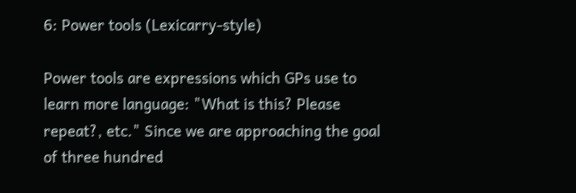6: Power tools (Lexicarry-style)

Power tools are expressions which GPs use to learn more language: "What is this? Please repeat?, etc." Since we are approaching the goal of three hundred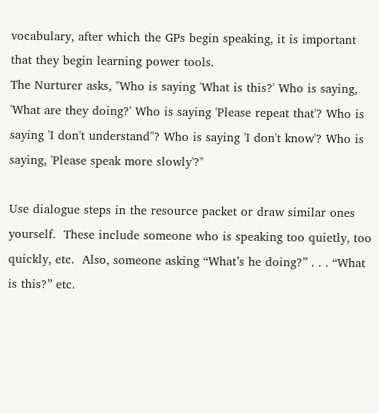vocabulary, after which the GPs begin speaking, it is important that they begin learning power tools.
The Nurturer asks, "Who is saying 'What is this?' Who is saying, 'What are they doing?' Who is saying 'Please repeat that'? Who is saying 'I don't understand"? Who is saying 'I don't know'? Who is saying, 'Please speak more slowly'?"

Use dialogue steps in the resource packet or draw similar ones yourself.  These include someone who is speaking too quietly, too quickly, etc.  Also, someone asking “What’s he doing?” . . . “What is this?” etc.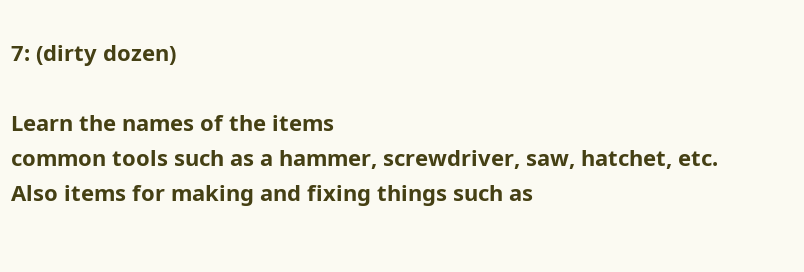7: (dirty dozen)

Learn the names of the items
common tools such as a hammer, screwdriver, saw, hatchet, etc. Also items for making and fixing things such as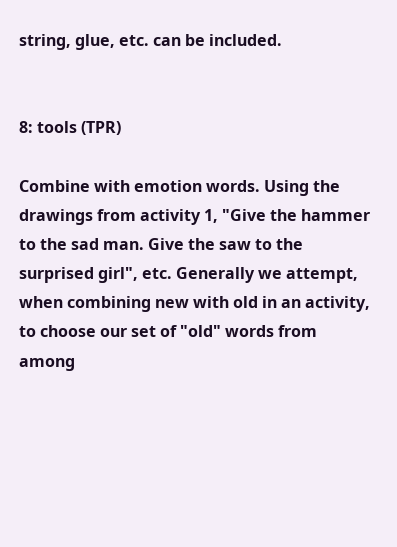string, glue, etc. can be included.


8: tools (TPR)

Combine with emotion words. Using the drawings from activity 1, "Give the hammer to the sad man. Give the saw to the surprised girl", etc. Generally we attempt, when combining new with old in an activity, to choose our set of "old" words from among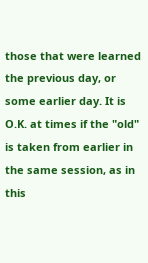those that were learned the previous day, or some earlier day. It is O.K. at times if the "old" is taken from earlier in the same session, as in this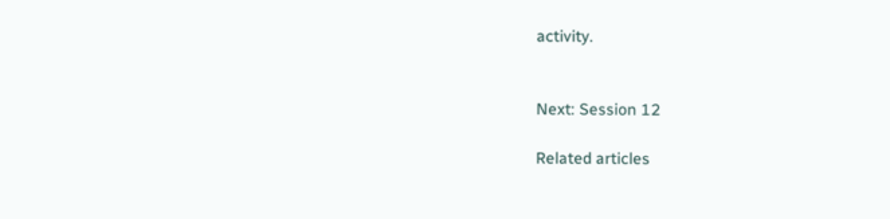activity.


Next: Session 12

Related articles